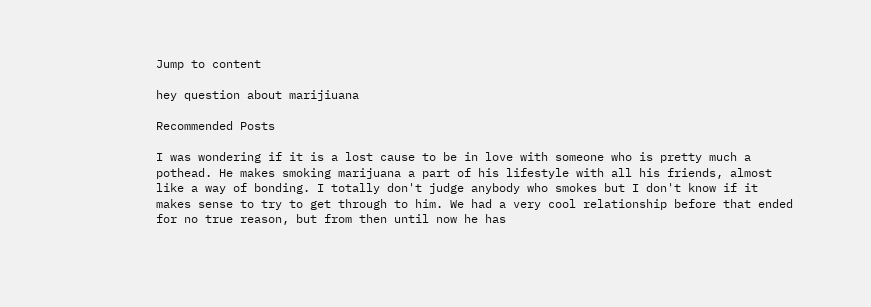Jump to content

hey question about marijiuana

Recommended Posts

I was wondering if it is a lost cause to be in love with someone who is pretty much a pothead. He makes smoking marijuana a part of his lifestyle with all his friends, almost like a way of bonding. I totally don't judge anybody who smokes but I don't know if it makes sense to try to get through to him. We had a very cool relationship before that ended for no true reason, but from then until now he has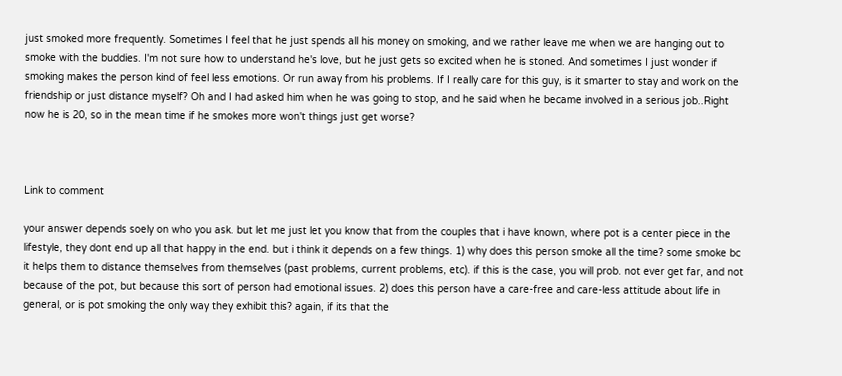just smoked more frequently. Sometimes I feel that he just spends all his money on smoking, and we rather leave me when we are hanging out to smoke with the buddies. I'm not sure how to understand he's love, but he just gets so excited when he is stoned. And sometimes I just wonder if smoking makes the person kind of feel less emotions. Or run away from his problems. If I really care for this guy, is it smarter to stay and work on the friendship or just distance myself? Oh and I had asked him when he was going to stop, and he said when he became involved in a serious job..Right now he is 20, so in the mean time if he smokes more won't things just get worse?



Link to comment

your answer depends soely on who you ask. but let me just let you know that from the couples that i have known, where pot is a center piece in the lifestyle, they dont end up all that happy in the end. but i think it depends on a few things. 1) why does this person smoke all the time? some smoke bc it helps them to distance themselves from themselves (past problems, current problems, etc). if this is the case, you will prob. not ever get far, and not because of the pot, but because this sort of person had emotional issues. 2) does this person have a care-free and care-less attitude about life in general, or is pot smoking the only way they exhibit this? again, if its that the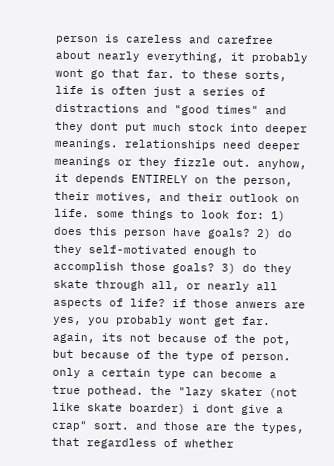person is careless and carefree about nearly everything, it probably wont go that far. to these sorts, life is often just a series of distractions and "good times" and they dont put much stock into deeper meanings. relationships need deeper meanings or they fizzle out. anyhow, it depends ENTIRELY on the person, their motives, and their outlook on life. some things to look for: 1) does this person have goals? 2) do they self-motivated enough to accomplish those goals? 3) do they skate through all, or nearly all aspects of life? if those anwers are yes, you probably wont get far. again, its not because of the pot, but because of the type of person. only a certain type can become a true pothead. the "lazy skater (not like skate boarder) i dont give a crap" sort. and those are the types, that regardless of whether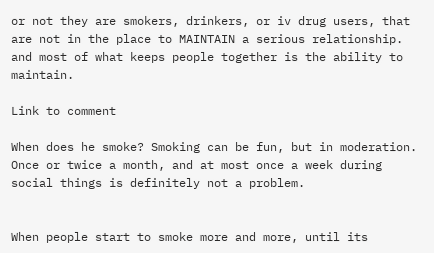or not they are smokers, drinkers, or iv drug users, that are not in the place to MAINTAIN a serious relationship. and most of what keeps people together is the ability to maintain.

Link to comment

When does he smoke? Smoking can be fun, but in moderation. Once or twice a month, and at most once a week during social things is definitely not a problem.


When people start to smoke more and more, until its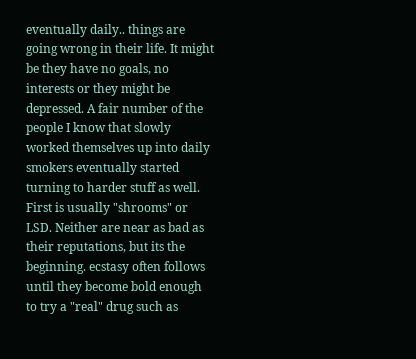eventually daily.. things are going wrong in their life. It might be they have no goals, no interests or they might be depressed. A fair number of the people I know that slowly worked themselves up into daily smokers eventually started turning to harder stuff as well. First is usually "shrooms" or LSD. Neither are near as bad as their reputations, but its the beginning. ecstasy often follows until they become bold enough to try a "real" drug such as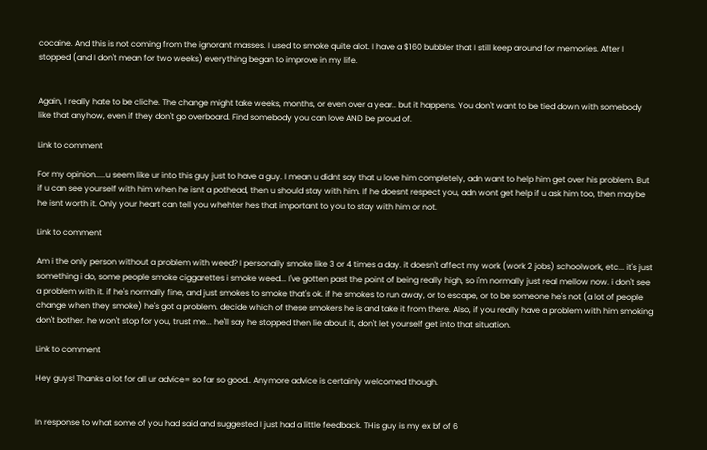cocaine. And this is not coming from the ignorant masses. I used to smoke quite alot. I have a $160 bubbler that I still keep around for memories. After I stopped (and I don't mean for two weeks) everything began to improve in my life.


Again, I really hate to be cliche. The change might take weeks, months, or even over a year.. but it happens. You don't want to be tied down with somebody like that anyhow, even if they don't go overboard. Find somebody you can love AND be proud of.

Link to comment

For my opinion.....u seem like ur into this guy just to have a guy. I mean u didnt say that u love him completely, adn want to help him get over his problem. But if u can see yourself with him when he isnt a pothead, then u should stay with him. If he doesnt respect you, adn wont get help if u ask him too, then maybe he isnt worth it. Only your heart can tell you whehter hes that important to you to stay with him or not.

Link to comment

Am i the only person without a problem with weed? I personally smoke like 3 or 4 times a day. it doesn't affect my work (work 2 jobs) schoolwork, etc... it's just something i do, some people smoke ciggarettes i smoke weed... I've gotten past the point of being really high, so i'm normally just real mellow now. i don't see a problem with it. if he's normally fine, and just smokes to smoke that's ok. if he smokes to run away, or to escape, or to be someone he's not (a lot of people change when they smoke) he's got a problem. decide which of these smokers he is and take it from there. Also, if you really have a problem with him smoking don't bother. he won't stop for you, trust me... he'll say he stopped then lie about it, don't let yourself get into that situation.

Link to comment

Hey guys! Thanks a lot for all ur advice= so far so good.. Anymore advice is certainly welcomed though.


In response to what some of you had said and suggested I just had a little feedback. THis guy is my ex bf of 6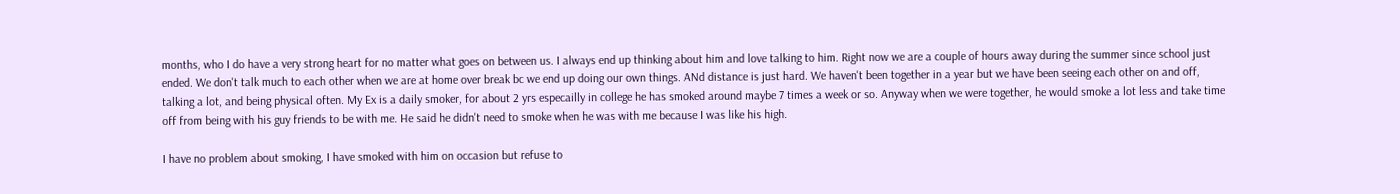months, who I do have a very strong heart for no matter what goes on between us. I always end up thinking about him and love talking to him. Right now we are a couple of hours away during the summer since school just ended. We don't talk much to each other when we are at home over break bc we end up doing our own things. ANd distance is just hard. We haven't been together in a year but we have been seeing each other on and off, talking a lot, and being physical often. My Ex is a daily smoker, for about 2 yrs especailly in college he has smoked around maybe 7 times a week or so. Anyway when we were together, he would smoke a lot less and take time off from being with his guy friends to be with me. He said he didn't need to smoke when he was with me because I was like his high.

I have no problem about smoking, I have smoked with him on occasion but refuse to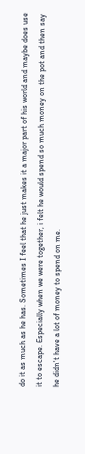do it as much as he has. Sometimes I feel that he just makes it a major part of his world and maybe does use it to escape. Especially when we were together, i felt he would spend so much money on the pot and then say he didn't have a lot of money to spend on me.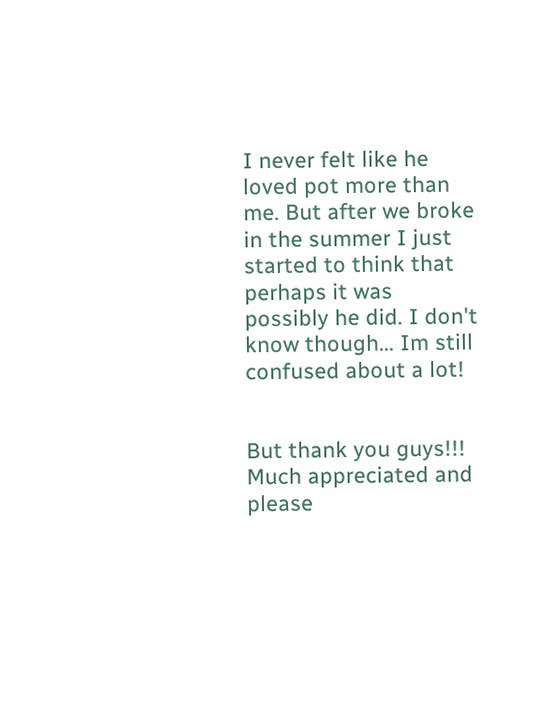I never felt like he loved pot more than me. But after we broke in the summer I just started to think that perhaps it was possibly he did. I don't know though... Im still confused about a lot!


But thank you guys!!! Much appreciated and please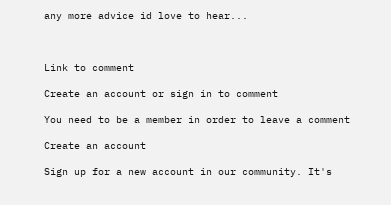any more advice id love to hear...



Link to comment

Create an account or sign in to comment

You need to be a member in order to leave a comment

Create an account

Sign up for a new account in our community. It's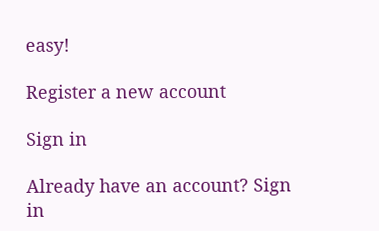easy!

Register a new account

Sign in

Already have an account? Sign in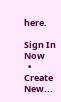here.

Sign In Now
  • Create New...